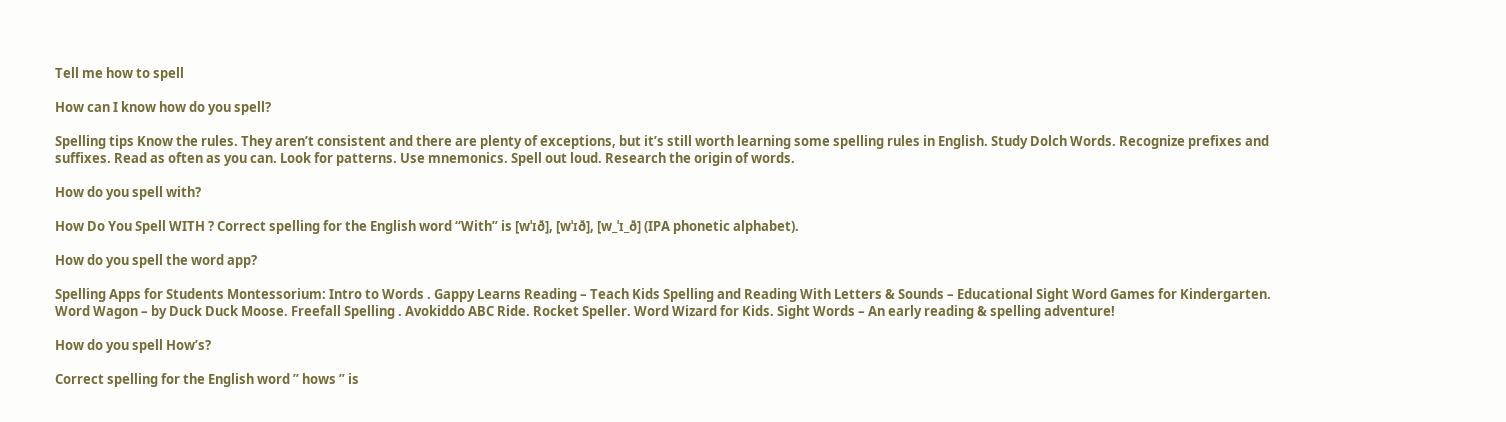Tell me how to spell

How can I know how do you spell?

Spelling tips Know the rules. They aren’t consistent and there are plenty of exceptions, but it’s still worth learning some spelling rules in English. Study Dolch Words. Recognize prefixes and suffixes. Read as often as you can. Look for patterns. Use mnemonics. Spell out loud. Research the origin of words.

How do you spell with?

How Do You Spell WITH ? Correct spelling for the English word “With” is [wˈɪð], [wˈɪð], [w_ˈɪ_ð] (IPA phonetic alphabet).

How do you spell the word app?

Spelling Apps for Students Montessorium: Intro to Words . Gappy Learns Reading – Teach Kids Spelling and Reading With Letters & Sounds – Educational Sight Word Games for Kindergarten. Word Wagon – by Duck Duck Moose. Freefall Spelling . Avokiddo ABC Ride. Rocket Speller. Word Wizard for Kids. Sight Words – An early reading & spelling adventure!

How do you spell How’s?

Correct spelling for the English word ” hows ” is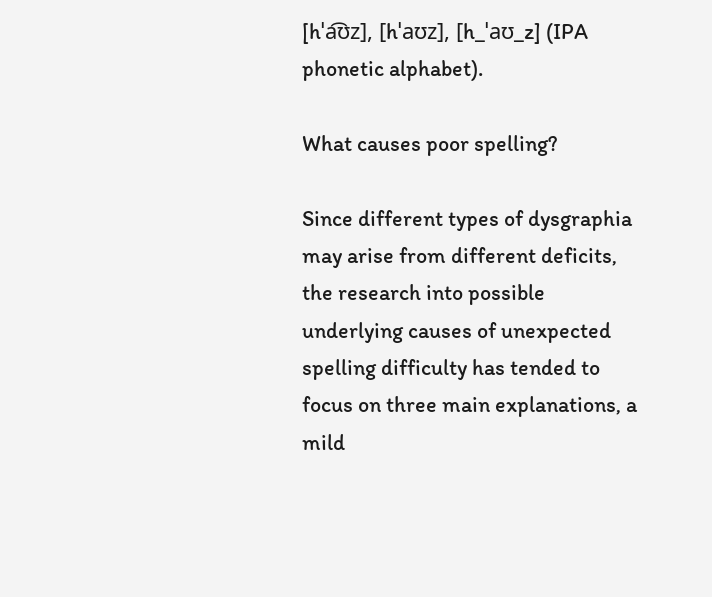[hˈa͡ʊz], [hˈaʊz], [h_ˈaʊ_z] (IPA phonetic alphabet).

What causes poor spelling?

Since different types of dysgraphia may arise from different deficits, the research into possible underlying causes of unexpected spelling difficulty has tended to focus on three main explanations, a mild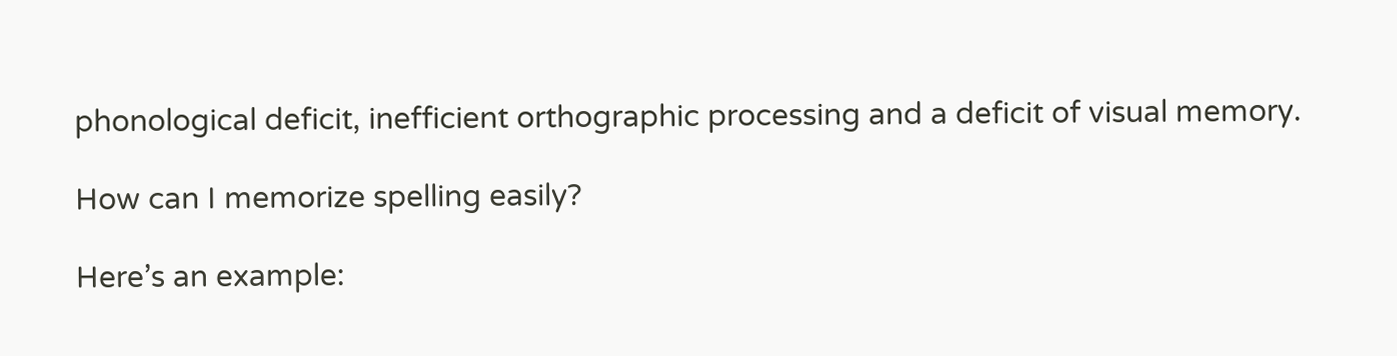phonological deficit, inefficient orthographic processing and a deficit of visual memory.

How can I memorize spelling easily?

Here’s an example: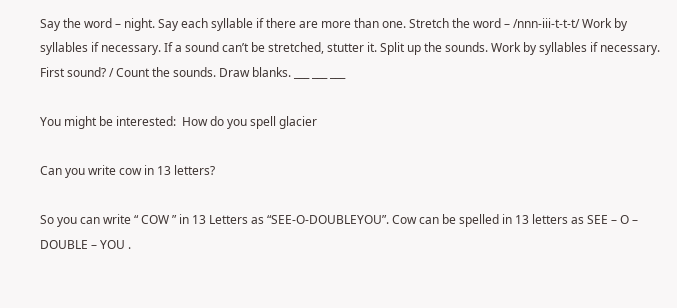Say the word – night. Say each syllable if there are more than one. Stretch the word – /nnn-iii-t-t-t/ Work by syllables if necessary. If a sound can’t be stretched, stutter it. Split up the sounds. Work by syllables if necessary. First sound? / Count the sounds. Draw blanks. ___ ___ ___

You might be interested:  How do you spell glacier

Can you write cow in 13 letters?

So you can write “ COW ” in 13 Letters as “SEE-O-DOUBLEYOU”. Cow can be spelled in 13 letters as SEE – O – DOUBLE – YOU .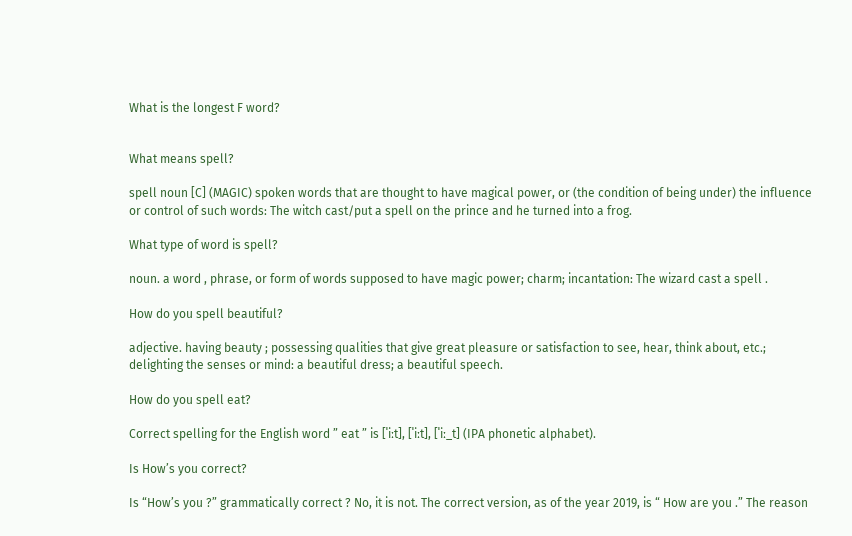What is the longest F word?


What means spell?

spell noun [C] (MAGIC) spoken words that are thought to have magical power, or (the condition of being under) the influence or control of such words: The witch cast/put a spell on the prince and he turned into a frog.

What type of word is spell?

noun. a word , phrase, or form of words supposed to have magic power; charm; incantation: The wizard cast a spell .

How do you spell beautiful?

adjective. having beauty ; possessing qualities that give great pleasure or satisfaction to see, hear, think about, etc.; delighting the senses or mind: a beautiful dress; a beautiful speech.

How do you spell eat?

Correct spelling for the English word ” eat ” is [ˈiːt], [ˈiːt], [ˈiː_t] (IPA phonetic alphabet).

Is How’s you correct?

Is “How’s you ?” grammatically correct ? No, it is not. The correct version, as of the year 2019, is “ How are you .” The reason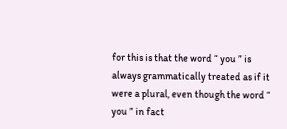for this is that the word “ you ” is always grammatically treated as if it were a plural, even though the word “ you ” in fact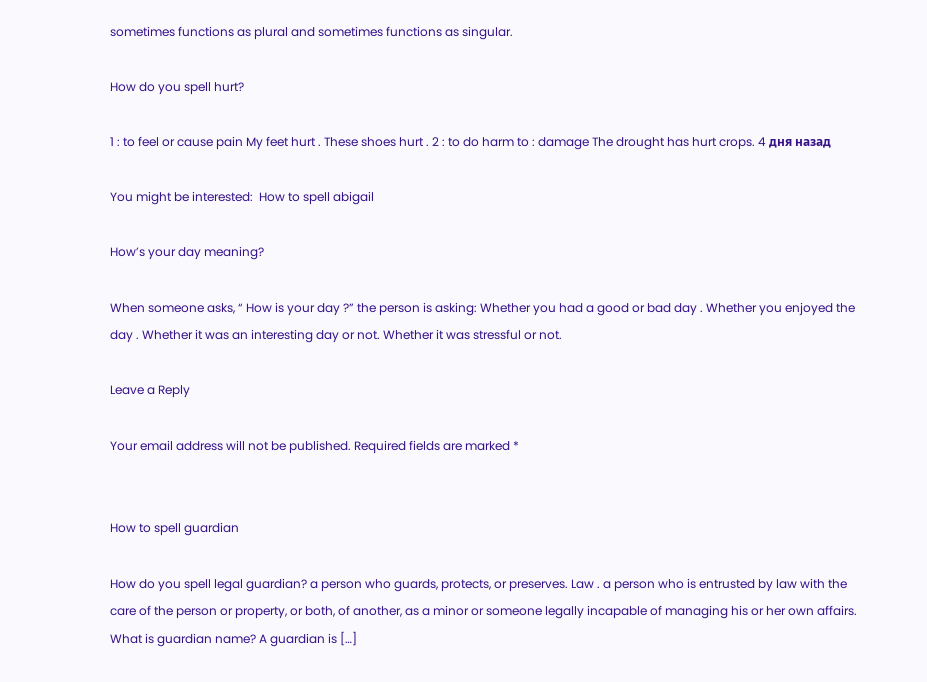sometimes functions as plural and sometimes functions as singular.

How do you spell hurt?

1 : to feel or cause pain My feet hurt . These shoes hurt . 2 : to do harm to : damage The drought has hurt crops. 4 дня назад

You might be interested:  How to spell abigail

How’s your day meaning?

When someone asks, “ How is your day ?” the person is asking: Whether you had a good or bad day . Whether you enjoyed the day . Whether it was an interesting day or not. Whether it was stressful or not.

Leave a Reply

Your email address will not be published. Required fields are marked *


How to spell guardian

How do you spell legal guardian? a person who guards, protects, or preserves. Law . a person who is entrusted by law with the care of the person or property, or both, of another, as a minor or someone legally incapable of managing his or her own affairs. What is guardian name? A guardian is […]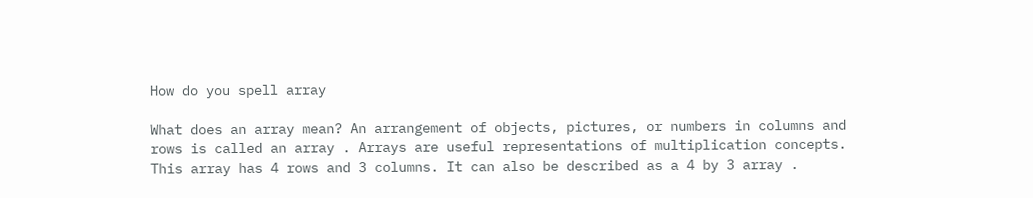How do you spell array

What does an array mean? An arrangement of objects, pictures, or numbers in columns and rows is called an array . Arrays are useful representations of multiplication concepts. This array has 4 rows and 3 columns. It can also be described as a 4 by 3 array .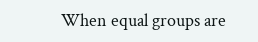When equal groups are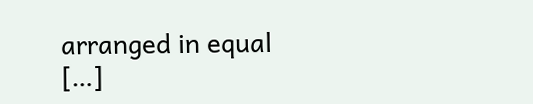arranged in equal […]